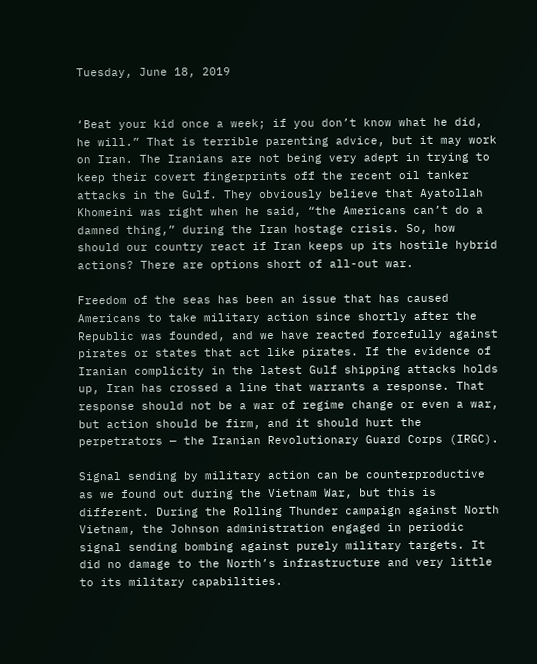Tuesday, June 18, 2019


‘Beat your kid once a week; if you don’t know what he did, he will.” That is terrible parenting advice, but it may work on Iran. The Iranians are not being very adept in trying to keep their covert fingerprints off the recent oil tanker attacks in the Gulf. They obviously believe that Ayatollah Khomeini was right when he said, “the Americans can’t do a damned thing,” during the Iran hostage crisis. So, how should our country react if Iran keeps up its hostile hybrid actions? There are options short of all-out war.

Freedom of the seas has been an issue that has caused Americans to take military action since shortly after the Republic was founded, and we have reacted forcefully against pirates or states that act like pirates. If the evidence of Iranian complicity in the latest Gulf shipping attacks holds up, Iran has crossed a line that warrants a response. That response should not be a war of regime change or even a war, but action should be firm, and it should hurt the perpetrators — the Iranian Revolutionary Guard Corps (IRGC).

Signal sending by military action can be counterproductive as we found out during the Vietnam War, but this is different. During the Rolling Thunder campaign against North Vietnam, the Johnson administration engaged in periodic signal sending bombing against purely military targets. It did no damage to the North’s infrastructure and very little to its military capabilities.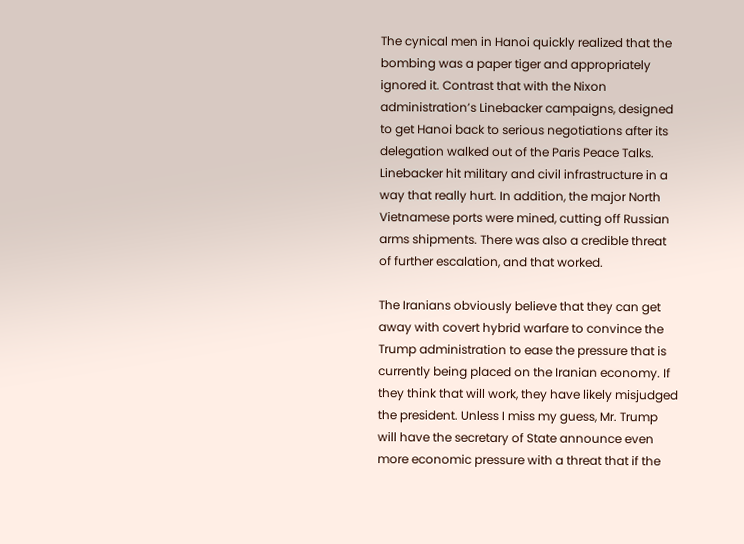The cynical men in Hanoi quickly realized that the bombing was a paper tiger and appropriately ignored it. Contrast that with the Nixon administration’s Linebacker campaigns, designed to get Hanoi back to serious negotiations after its delegation walked out of the Paris Peace Talks. Linebacker hit military and civil infrastructure in a way that really hurt. In addition, the major North Vietnamese ports were mined, cutting off Russian arms shipments. There was also a credible threat of further escalation, and that worked.

The Iranians obviously believe that they can get away with covert hybrid warfare to convince the Trump administration to ease the pressure that is currently being placed on the Iranian economy. If they think that will work, they have likely misjudged the president. Unless I miss my guess, Mr. Trump will have the secretary of State announce even more economic pressure with a threat that if the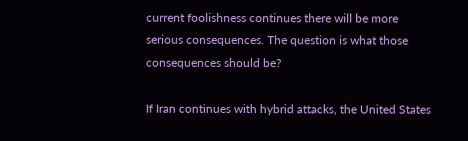current foolishness continues there will be more serious consequences. The question is what those consequences should be?

If Iran continues with hybrid attacks, the United States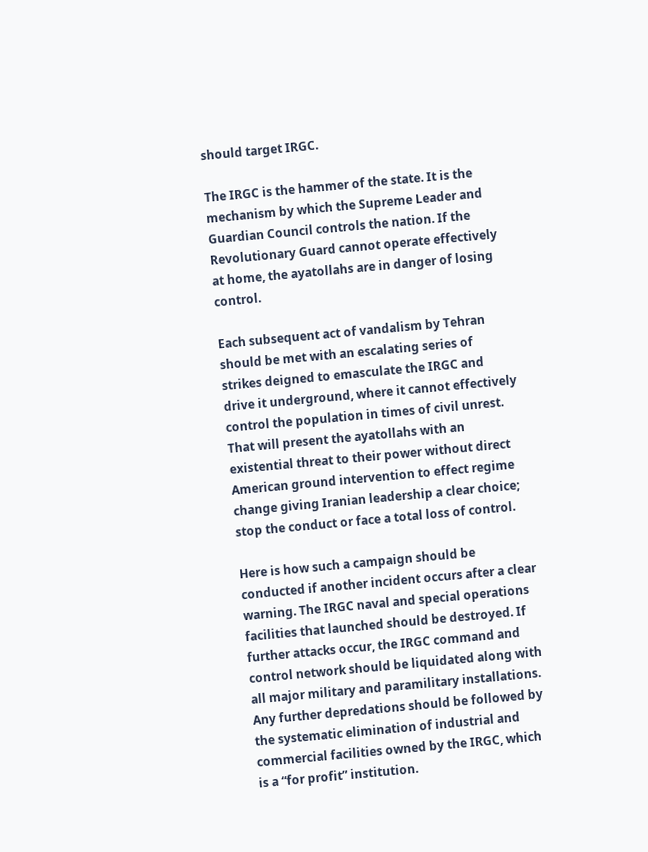should target IRGC.

The IRGC is the hammer of the state. It is the mechanism by which the Supreme Leader and Guardian Council controls the nation. If the Revolutionary Guard cannot operate effectively at home, the ayatollahs are in danger of losing control.

Each subsequent act of vandalism by Tehran should be met with an escalating series of strikes deigned to emasculate the IRGC and drive it underground, where it cannot effectively control the population in times of civil unrest. That will present the ayatollahs with an existential threat to their power without direct American ground intervention to effect regime change giving Iranian leadership a clear choice; stop the conduct or face a total loss of control.

Here is how such a campaign should be conducted if another incident occurs after a clear warning. The IRGC naval and special operations facilities that launched should be destroyed. If further attacks occur, the IRGC command and control network should be liquidated along with all major military and paramilitary installations. Any further depredations should be followed by the systematic elimination of industrial and commercial facilities owned by the IRGC, which is a “for profit” institution.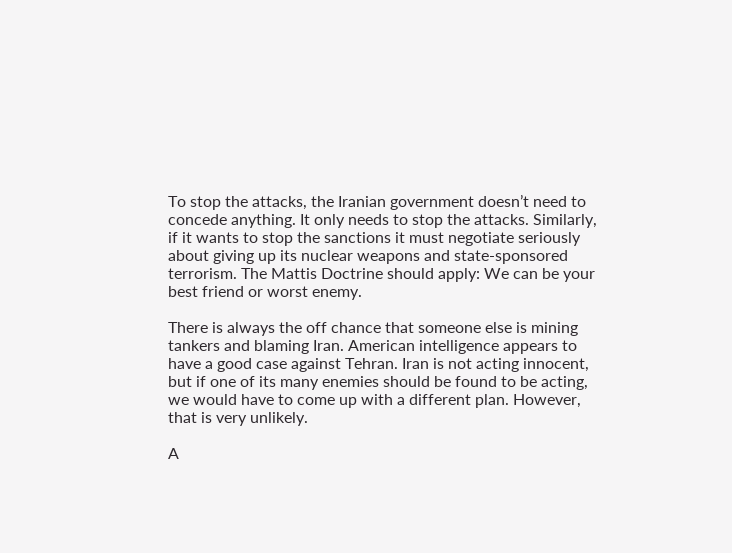To stop the attacks, the Iranian government doesn’t need to concede anything. It only needs to stop the attacks. Similarly, if it wants to stop the sanctions it must negotiate seriously about giving up its nuclear weapons and state-sponsored terrorism. The Mattis Doctrine should apply: We can be your best friend or worst enemy.

There is always the off chance that someone else is mining tankers and blaming Iran. American intelligence appears to have a good case against Tehran. Iran is not acting innocent, but if one of its many enemies should be found to be acting, we would have to come up with a different plan. However, that is very unlikely.

A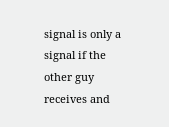signal is only a signal if the other guy receives and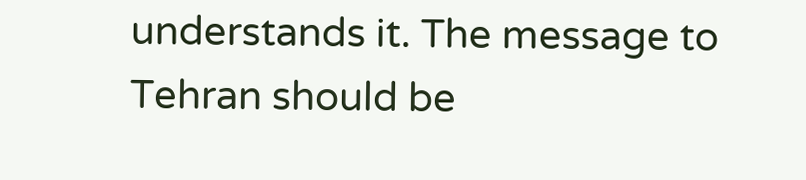understands it. The message to Tehran should be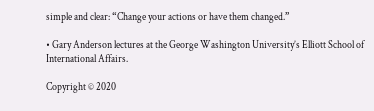simple and clear: “Change your actions or have them changed.”

• Gary Anderson lectures at the George Washington University’s Elliott School of International Affairs.

Copyright © 2020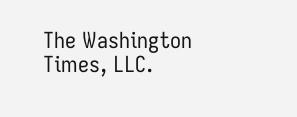The Washington Times, LLC.